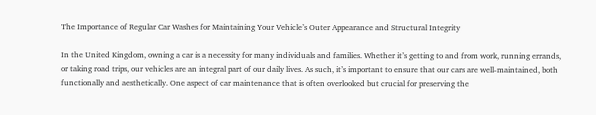The Importance of Regular Car Washes for Maintaining Your Vehicle’s Outer Appearance and Structural Integrity

In the United Kingdom, owning a car is a necessity for many individuals and families. Whether it’s getting to and from work, running errands, or taking road trips, our vehicles are an integral part of our daily lives. As such, it’s important to ensure that our cars are well-maintained, both functionally and aesthetically. One aspect of car maintenance that is often overlooked but crucial for preserving the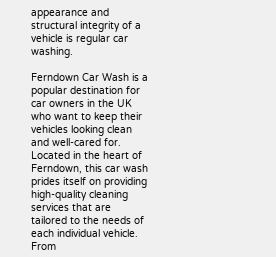appearance and structural integrity of a vehicle is regular car washing.

Ferndown Car Wash is a popular destination for car owners in the UK who want to keep their vehicles looking clean and well-cared for. Located in the heart of Ferndown, this car wash prides itself on providing high-quality cleaning services that are tailored to the needs of each individual vehicle. From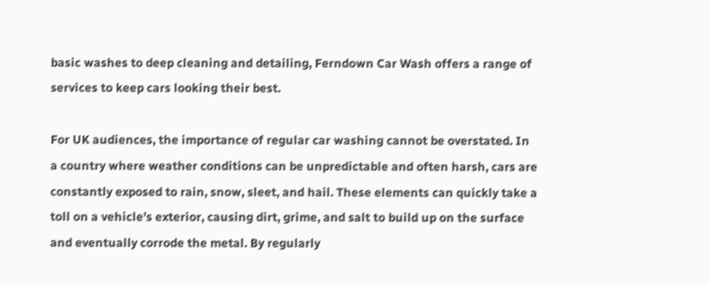basic washes to deep cleaning and detailing, Ferndown Car Wash offers a range of services to keep cars looking their best.

For UK audiences, the importance of regular car washing cannot be overstated. In a country where weather conditions can be unpredictable and often harsh, cars are constantly exposed to rain, snow, sleet, and hail. These elements can quickly take a toll on a vehicle’s exterior, causing dirt, grime, and salt to build up on the surface and eventually corrode the metal. By regularly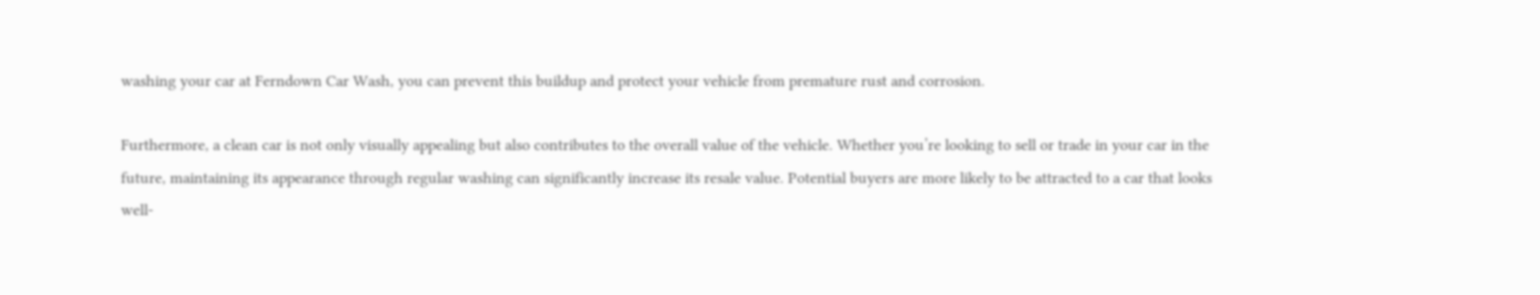washing your car at Ferndown Car Wash, you can prevent this buildup and protect your vehicle from premature rust and corrosion.

Furthermore, a clean car is not only visually appealing but also contributes to the overall value of the vehicle. Whether you’re looking to sell or trade in your car in the future, maintaining its appearance through regular washing can significantly increase its resale value. Potential buyers are more likely to be attracted to a car that looks well-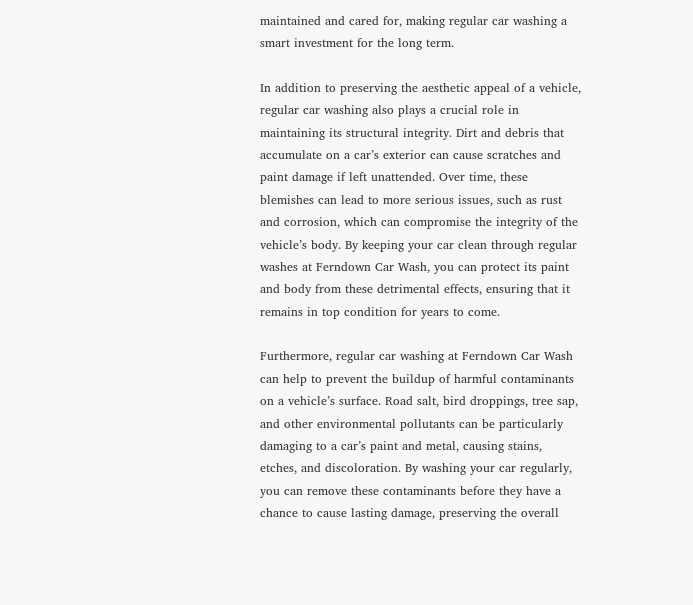maintained and cared for, making regular car washing a smart investment for the long term.

In addition to preserving the aesthetic appeal of a vehicle, regular car washing also plays a crucial role in maintaining its structural integrity. Dirt and debris that accumulate on a car’s exterior can cause scratches and paint damage if left unattended. Over time, these blemishes can lead to more serious issues, such as rust and corrosion, which can compromise the integrity of the vehicle’s body. By keeping your car clean through regular washes at Ferndown Car Wash, you can protect its paint and body from these detrimental effects, ensuring that it remains in top condition for years to come.

Furthermore, regular car washing at Ferndown Car Wash can help to prevent the buildup of harmful contaminants on a vehicle’s surface. Road salt, bird droppings, tree sap, and other environmental pollutants can be particularly damaging to a car’s paint and metal, causing stains, etches, and discoloration. By washing your car regularly, you can remove these contaminants before they have a chance to cause lasting damage, preserving the overall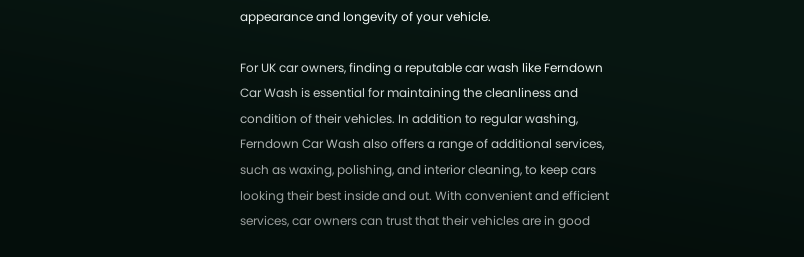appearance and longevity of your vehicle.

For UK car owners, finding a reputable car wash like Ferndown Car Wash is essential for maintaining the cleanliness and condition of their vehicles. In addition to regular washing, Ferndown Car Wash also offers a range of additional services, such as waxing, polishing, and interior cleaning, to keep cars looking their best inside and out. With convenient and efficient services, car owners can trust that their vehicles are in good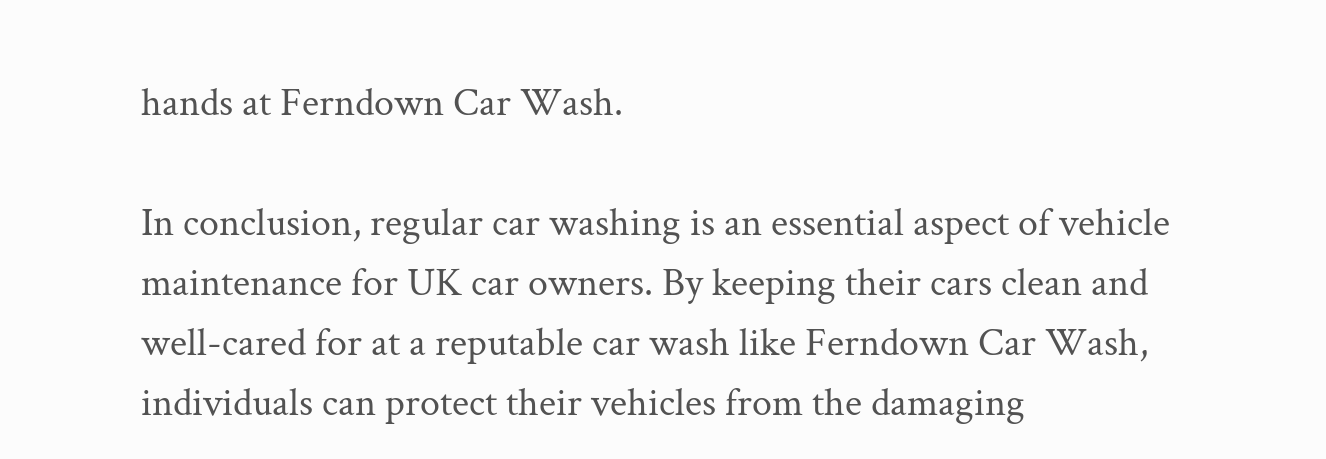hands at Ferndown Car Wash.

In conclusion, regular car washing is an essential aspect of vehicle maintenance for UK car owners. By keeping their cars clean and well-cared for at a reputable car wash like Ferndown Car Wash, individuals can protect their vehicles from the damaging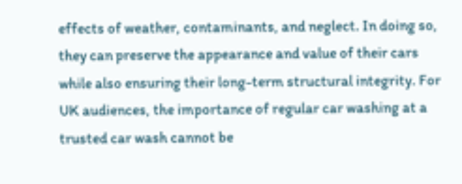effects of weather, contaminants, and neglect. In doing so, they can preserve the appearance and value of their cars while also ensuring their long-term structural integrity. For UK audiences, the importance of regular car washing at a trusted car wash cannot be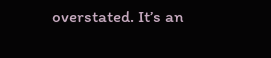overstated. It’s an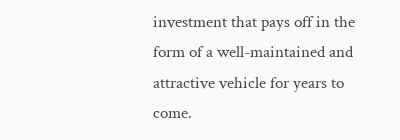investment that pays off in the form of a well-maintained and attractive vehicle for years to come.